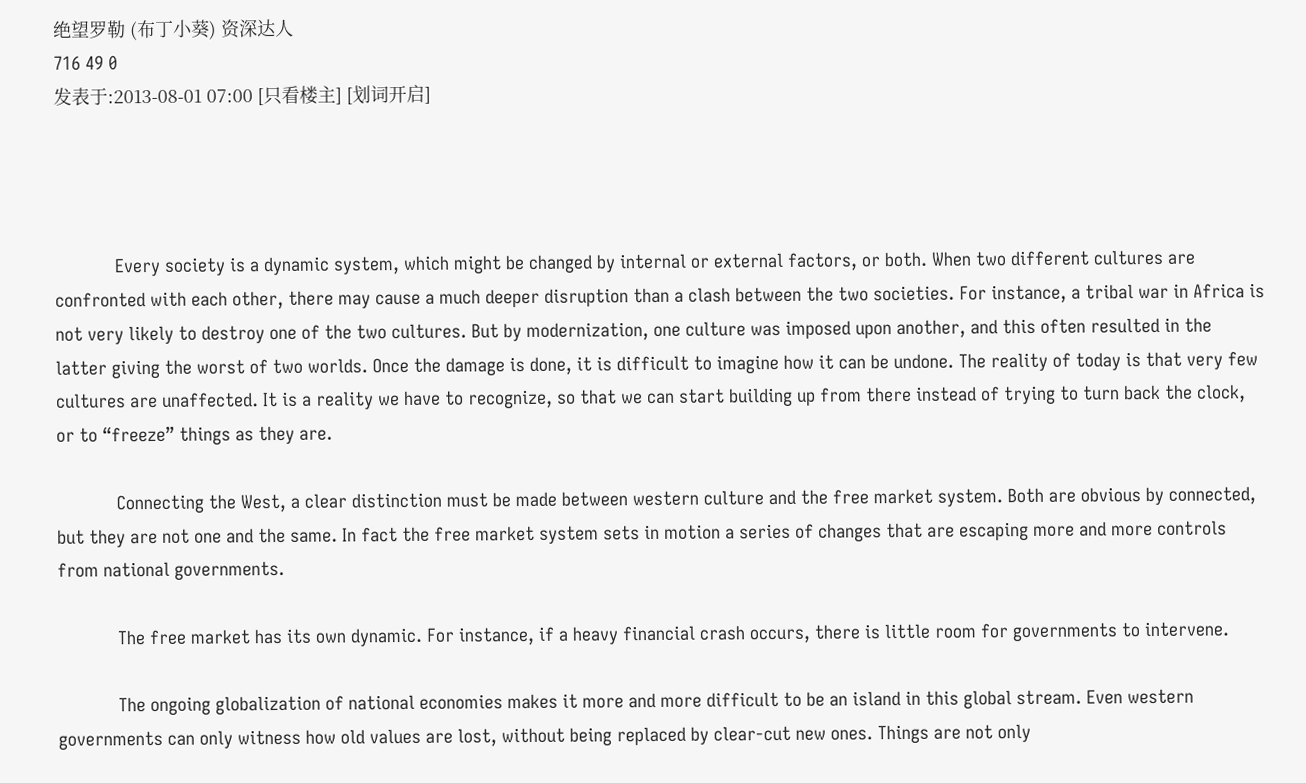绝望罗勒 (布丁小葵) 资深达人
716 49 0
发表于:2013-08-01 07:00 [只看楼主] [划词开启]




            Every society is a dynamic system, which might be changed by internal or external factors, or both. When two different cultures are confronted with each other, there may cause a much deeper disruption than a clash between the two societies. For instance, a tribal war in Africa is not very likely to destroy one of the two cultures. But by modernization, one culture was imposed upon another, and this often resulted in the latter giving the worst of two worlds. Once the damage is done, it is difficult to imagine how it can be undone. The reality of today is that very few cultures are unaffected. It is a reality we have to recognize, so that we can start building up from there instead of trying to turn back the clock, or to “freeze” things as they are.

            Connecting the West, a clear distinction must be made between western culture and the free market system. Both are obvious by connected, but they are not one and the same. In fact the free market system sets in motion a series of changes that are escaping more and more controls from national governments.

            The free market has its own dynamic. For instance, if a heavy financial crash occurs, there is little room for governments to intervene.

            The ongoing globalization of national economies makes it more and more difficult to be an island in this global stream. Even western governments can only witness how old values are lost, without being replaced by clear-cut new ones. Things are not only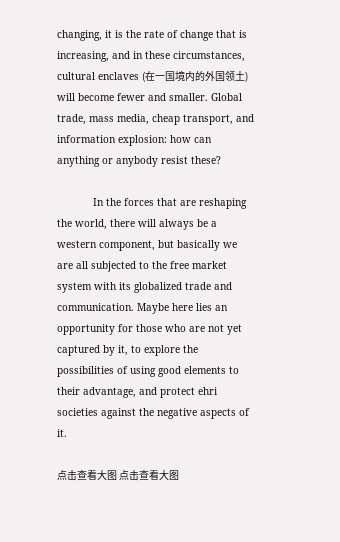changing, it is the rate of change that is increasing, and in these circumstances, cultural enclaves (在一国境内的外国领土) will become fewer and smaller. Global trade, mass media, cheap transport, and information explosion: how can anything or anybody resist these?

            In the forces that are reshaping the world, there will always be a western component, but basically we are all subjected to the free market system with its globalized trade and communication. Maybe here lies an opportunity for those who are not yet captured by it, to explore the possibilities of using good elements to their advantage, and protect ehri societies against the negative aspects of it.

点击查看大图 点击查看大图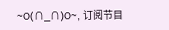~O(∩_∩)O~, 订阅节目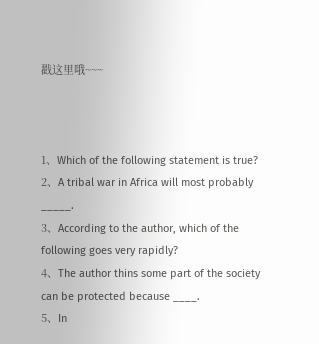戳这里哦~~~



1、Which of the following statement is true?
2、A tribal war in Africa will most probably _____.
3、According to the author, which of the following goes very rapidly?
4、The author thins some part of the society can be protected because ____.
5、In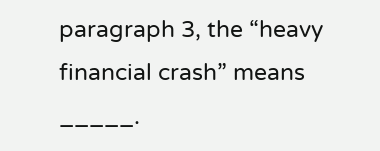paragraph 3, the “heavy financial crash” means _____.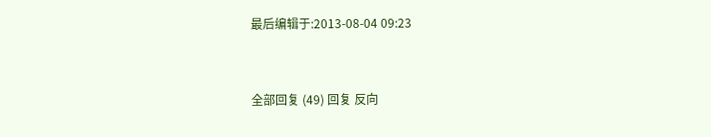最后编辑于:2013-08-04 09:23


全部回复 (49) 回复 反向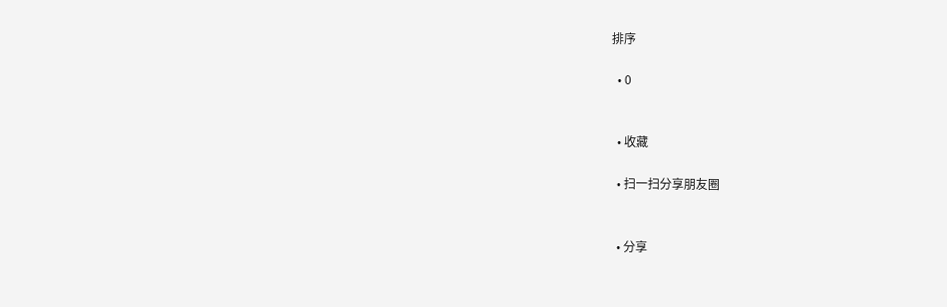排序

  • 0


  • 收藏

  • 扫一扫分享朋友圈


  • 分享